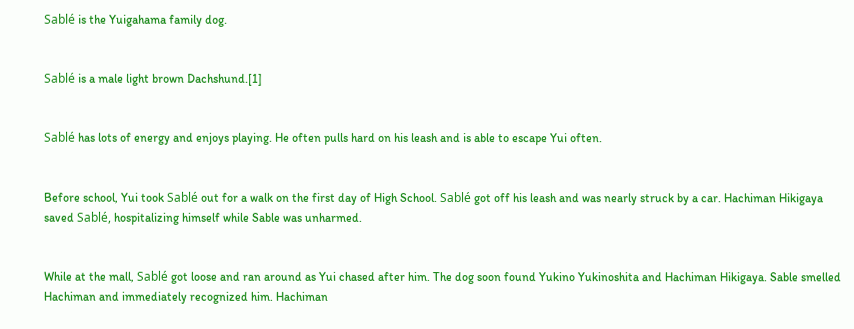Sablé is the Yuigahama family dog.


Sablé is a male light brown Dachshund.[1]


Sablé has lots of energy and enjoys playing. He often pulls hard on his leash and is able to escape Yui often.


Before school, Yui took Sablé out for a walk on the first day of High School. Sablé got off his leash and was nearly struck by a car. Hachiman Hikigaya saved Sablé, hospitalizing himself while Sable was unharmed.


While at the mall, Sablé got loose and ran around as Yui chased after him. The dog soon found Yukino Yukinoshita and Hachiman Hikigaya. Sable smelled Hachiman and immediately recognized him. Hachiman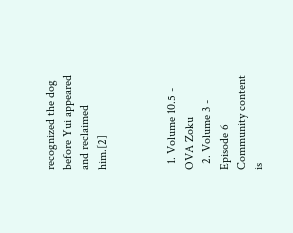recognized the dog before Yui appeared and reclaimed him.[2]



  1. Volume 10.5 - OVA Zoku
  2. Volume 3 - Episode 6
Community content is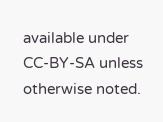available under CC-BY-SA unless otherwise noted.